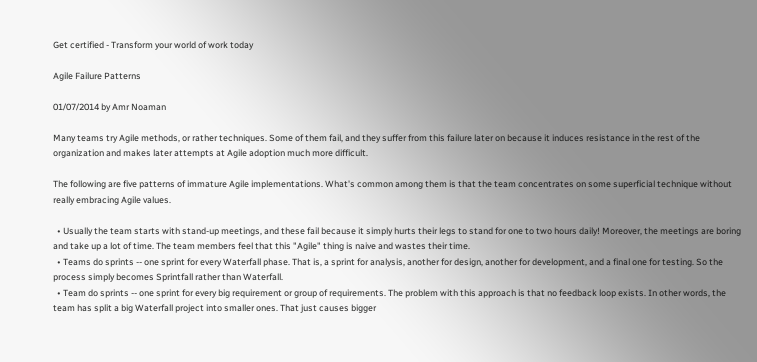Get certified - Transform your world of work today

Agile Failure Patterns

01/07/2014 by Amr Noaman

Many teams try Agile methods, or rather techniques. Some of them fail, and they suffer from this failure later on because it induces resistance in the rest of the organization and makes later attempts at Agile adoption much more difficult.

The following are five patterns of immature Agile implementations. What's common among them is that the team concentrates on some superficial technique without really embracing Agile values.

  • Usually the team starts with stand-up meetings, and these fail because it simply hurts their legs to stand for one to two hours daily! Moreover, the meetings are boring and take up a lot of time. The team members feel that this "Agile" thing is naive and wastes their time.
  • Teams do sprints -- one sprint for every Waterfall phase. That is, a sprint for analysis, another for design, another for development, and a final one for testing. So the process simply becomes Sprintfall rather than Waterfall.
  • Team do sprints -- one sprint for every big requirement or group of requirements. The problem with this approach is that no feedback loop exists. In other words, the team has split a big Waterfall project into smaller ones. That just causes bigger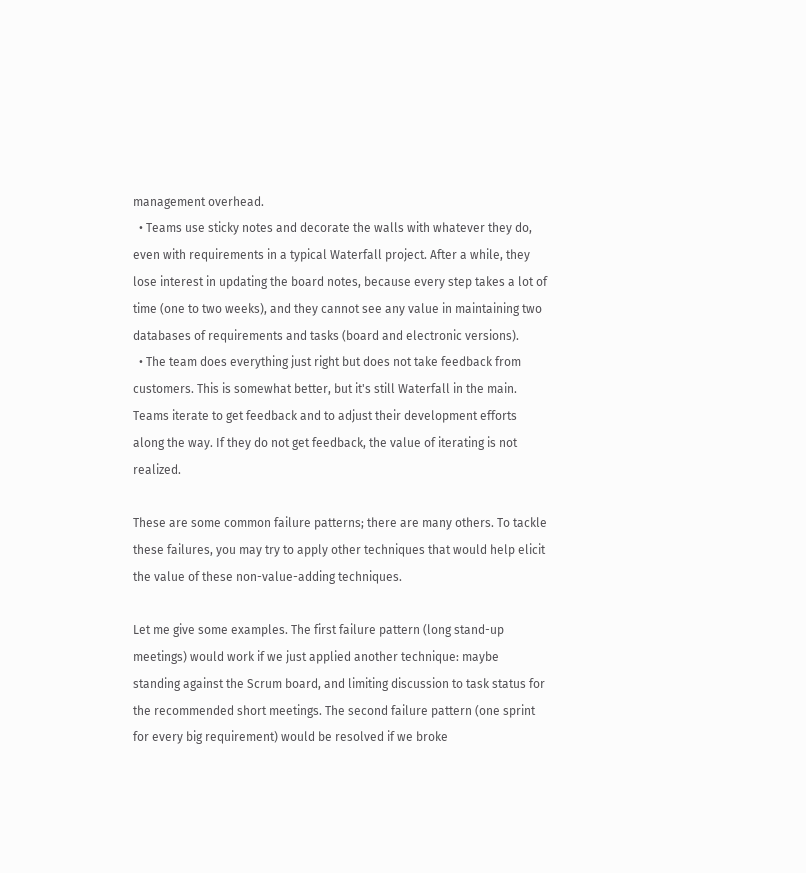management overhead.
  • Teams use sticky notes and decorate the walls with whatever they do, even with requirements in a typical Waterfall project. After a while, they lose interest in updating the board notes, because every step takes a lot of time (one to two weeks), and they cannot see any value in maintaining two databases of requirements and tasks (board and electronic versions).
  • The team does everything just right but does not take feedback from customers. This is somewhat better, but it's still Waterfall in the main. Teams iterate to get feedback and to adjust their development efforts along the way. If they do not get feedback, the value of iterating is not realized.

These are some common failure patterns; there are many others. To tackle these failures, you may try to apply other techniques that would help elicit the value of these non-value-adding techniques.

Let me give some examples. The first failure pattern (long stand-up meetings) would work if we just applied another technique: maybe standing against the Scrum board, and limiting discussion to task status for the recommended short meetings. The second failure pattern (one sprint for every big requirement) would be resolved if we broke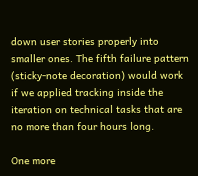down user stories properly into smaller ones. The fifth failure pattern (sticky-note decoration) would work if we applied tracking inside the iteration on technical tasks that are no more than four hours long.

One more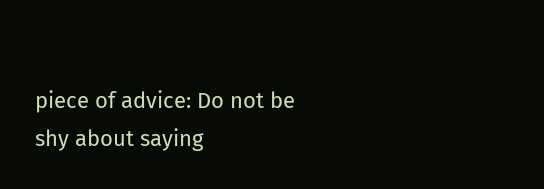piece of advice: Do not be shy about saying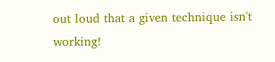out loud that a given technique isn't working!